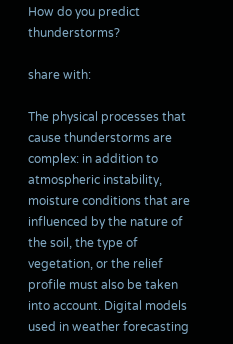How do you predict thunderstorms?

share with:

The physical processes that cause thunderstorms are complex: in addition to atmospheric instability, moisture conditions that are influenced by the nature of the soil, the type of vegetation, or the relief profile must also be taken into account. Digital models used in weather forecasting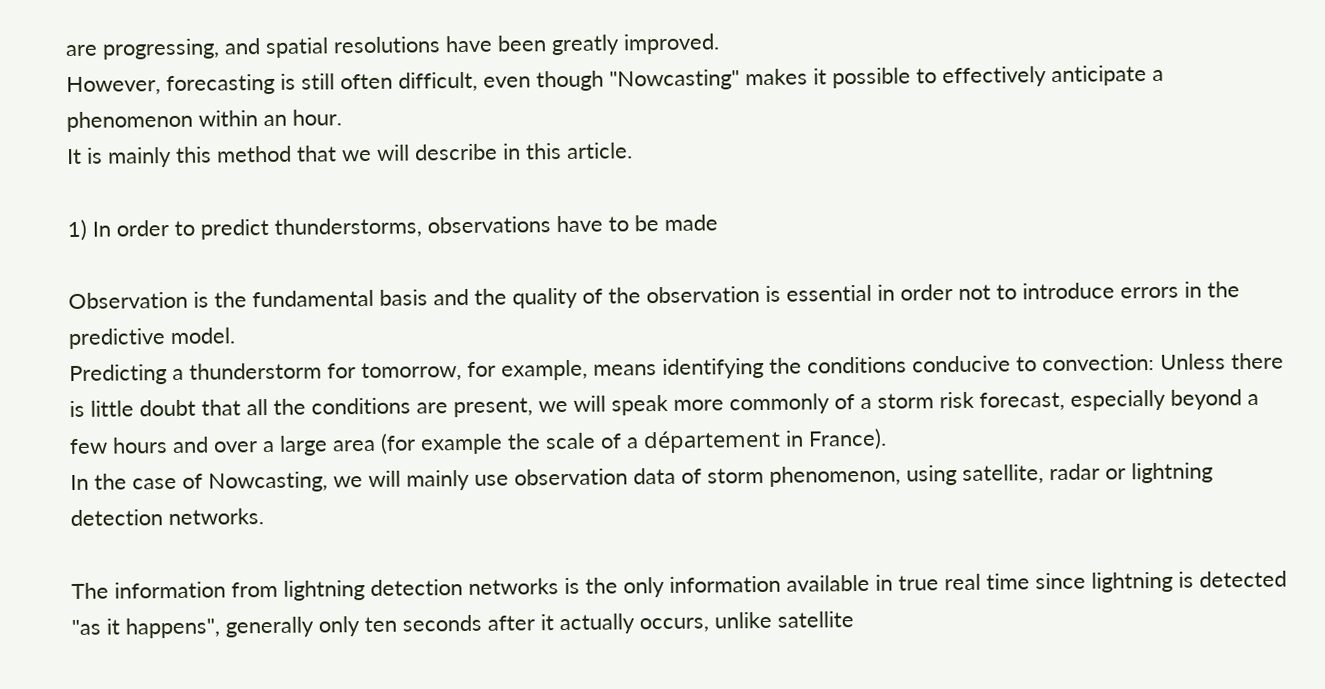are progressing, and spatial resolutions have been greatly improved.
However, forecasting is still often difficult, even though "Nowcasting" makes it possible to effectively anticipate a phenomenon within an hour.
It is mainly this method that we will describe in this article.

1) In order to predict thunderstorms, observations have to be made

Observation is the fundamental basis and the quality of the observation is essential in order not to introduce errors in the predictive model.
Predicting a thunderstorm for tomorrow, for example, means identifying the conditions conducive to convection: Unless there is little doubt that all the conditions are present, we will speak more commonly of a storm risk forecast, especially beyond a few hours and over a large area (for example the scale of a département in France).
In the case of Nowcasting, we will mainly use observation data of storm phenomenon, using satellite, radar or lightning detection networks.

The information from lightning detection networks is the only information available in true real time since lightning is detected "as it happens", generally only ten seconds after it actually occurs, unlike satellite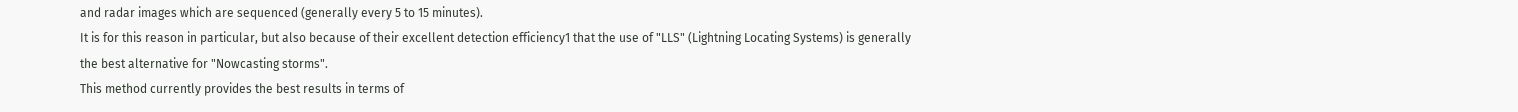and radar images which are sequenced (generally every 5 to 15 minutes).
It is for this reason in particular, but also because of their excellent detection efficiency1 that the use of "LLS" (Lightning Locating Systems) is generally the best alternative for "Nowcasting storms".
This method currently provides the best results in terms of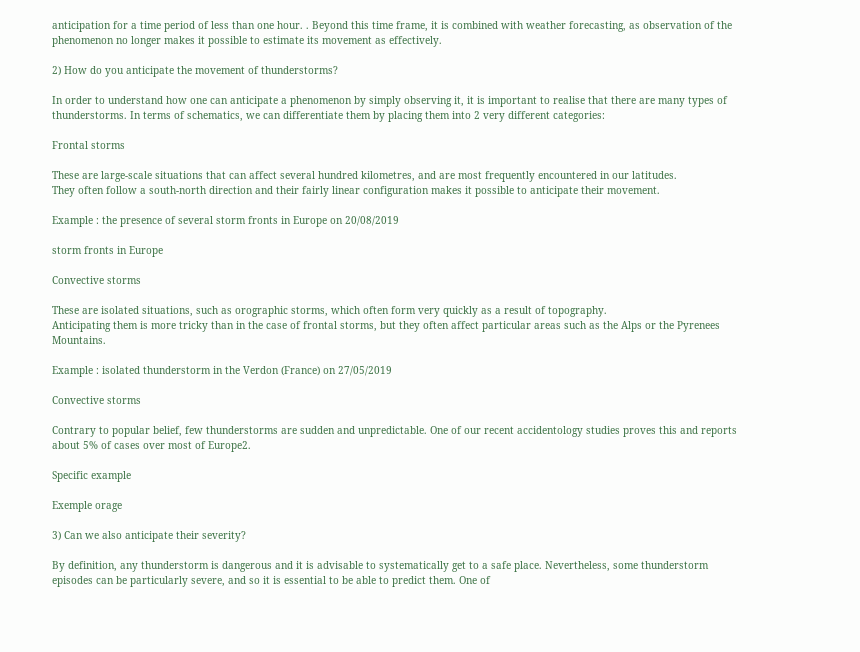anticipation for a time period of less than one hour. . Beyond this time frame, it is combined with weather forecasting, as observation of the phenomenon no longer makes it possible to estimate its movement as effectively.

2) How do you anticipate the movement of thunderstorms?

In order to understand how one can anticipate a phenomenon by simply observing it, it is important to realise that there are many types of thunderstorms. In terms of schematics, we can differentiate them by placing them into 2 very different categories:

Frontal storms

These are large-scale situations that can affect several hundred kilometres, and are most frequently encountered in our latitudes.
They often follow a south-north direction and their fairly linear configuration makes it possible to anticipate their movement.

Example : the presence of several storm fronts in Europe on 20/08/2019

storm fronts in Europe

Convective storms

These are isolated situations, such as orographic storms, which often form very quickly as a result of topography.
Anticipating them is more tricky than in the case of frontal storms, but they often affect particular areas such as the Alps or the Pyrenees Mountains.

Example : isolated thunderstorm in the Verdon (France) on 27/05/2019

Convective storms

Contrary to popular belief, few thunderstorms are sudden and unpredictable. One of our recent accidentology studies proves this and reports about 5% of cases over most of Europe2.

Specific example

Exemple orage

3) Can we also anticipate their severity?

By definition, any thunderstorm is dangerous and it is advisable to systematically get to a safe place. Nevertheless, some thunderstorm episodes can be particularly severe, and so it is essential to be able to predict them. One of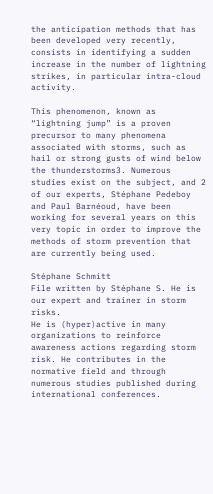the anticipation methods that has been developed very recently, consists in identifying a sudden increase in the number of lightning strikes, in particular intra-cloud activity.

This phenomenon, known as “lightning jump” is a proven precursor to many phenomena associated with storms, such as hail or strong gusts of wind below the thunderstorms3. Numerous studies exist on the subject, and 2 of our experts, Stéphane Pedeboy and Paul Barnéoud, have been working for several years on this very topic in order to improve the methods of storm prevention that are currently being used.

Stéphane Schmitt
File written by Stéphane S. He is our expert and trainer in storm risks.
He is (hyper)active in many organizations to reinforce awareness actions regarding storm risk. He contributes in the normative field and through numerous studies published during international conferences.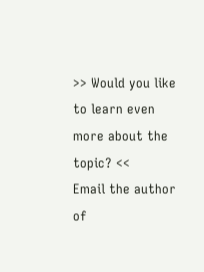>> Would you like to learn even more about the topic? <<
Email the author of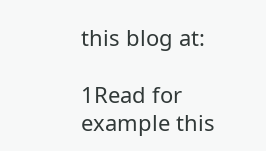this blog at:

1Read for example this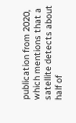publication from 2020, which mentions that a satellite detects about half of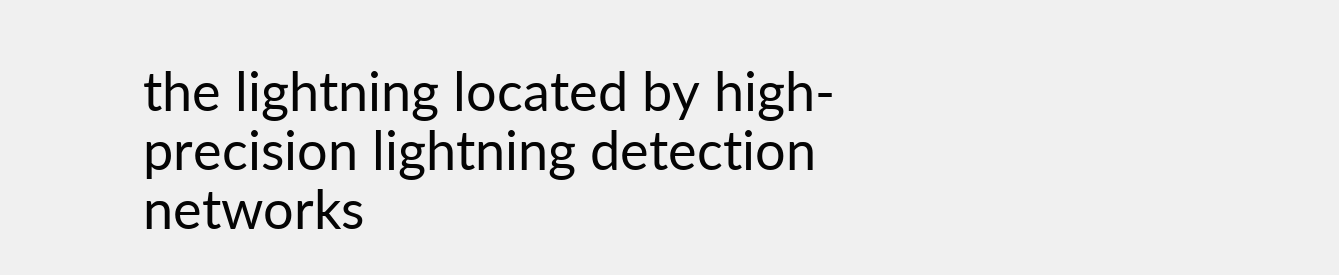the lightning located by high-precision lightning detection networks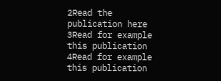2Read the publication here
3Read for example this publication
4Read for example this publication